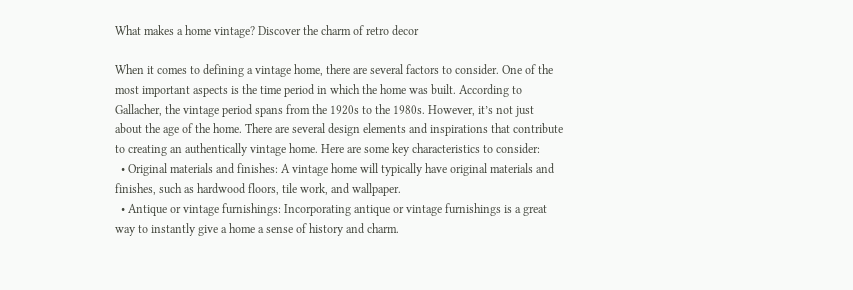What makes a home vintage? Discover the charm of retro decor

When it comes to defining a vintage home, there are several factors to consider. One of the most important aspects is the time period in which the home was built. According to Gallacher, the vintage period spans from the 1920s to the 1980s. However, it’s not just about the age of the home. There are several design elements and inspirations that contribute to creating an authentically vintage home. Here are some key characteristics to consider:
  • Original materials and finishes: A vintage home will typically have original materials and finishes, such as hardwood floors, tile work, and wallpaper.
  • Antique or vintage furnishings: Incorporating antique or vintage furnishings is a great way to instantly give a home a sense of history and charm.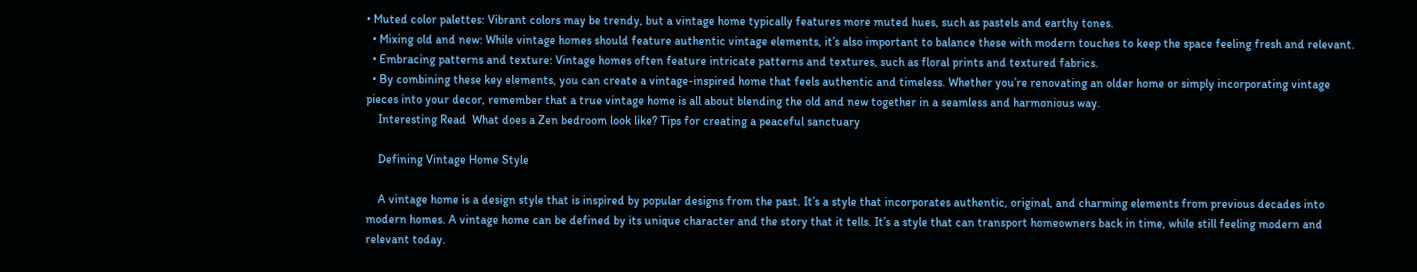• Muted color palettes: Vibrant colors may be trendy, but a vintage home typically features more muted hues, such as pastels and earthy tones.
  • Mixing old and new: While vintage homes should feature authentic vintage elements, it’s also important to balance these with modern touches to keep the space feeling fresh and relevant.
  • Embracing patterns and texture: Vintage homes often feature intricate patterns and textures, such as floral prints and textured fabrics.
  • By combining these key elements, you can create a vintage-inspired home that feels authentic and timeless. Whether you’re renovating an older home or simply incorporating vintage pieces into your decor, remember that a true vintage home is all about blending the old and new together in a seamless and harmonious way.
    Interesting Read  What does a Zen bedroom look like? Tips for creating a peaceful sanctuary

    Defining Vintage Home Style

    A vintage home is a design style that is inspired by popular designs from the past. It’s a style that incorporates authentic, original, and charming elements from previous decades into modern homes. A vintage home can be defined by its unique character and the story that it tells. It’s a style that can transport homeowners back in time, while still feeling modern and relevant today.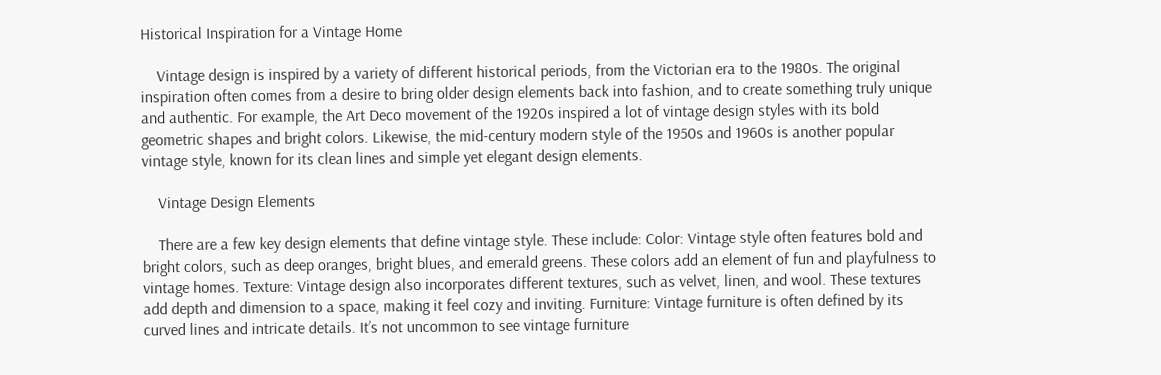Historical Inspiration for a Vintage Home

    Vintage design is inspired by a variety of different historical periods, from the Victorian era to the 1980s. The original inspiration often comes from a desire to bring older design elements back into fashion, and to create something truly unique and authentic. For example, the Art Deco movement of the 1920s inspired a lot of vintage design styles with its bold geometric shapes and bright colors. Likewise, the mid-century modern style of the 1950s and 1960s is another popular vintage style, known for its clean lines and simple yet elegant design elements.

    Vintage Design Elements

    There are a few key design elements that define vintage style. These include: Color: Vintage style often features bold and bright colors, such as deep oranges, bright blues, and emerald greens. These colors add an element of fun and playfulness to vintage homes. Texture: Vintage design also incorporates different textures, such as velvet, linen, and wool. These textures add depth and dimension to a space, making it feel cozy and inviting. Furniture: Vintage furniture is often defined by its curved lines and intricate details. It’s not uncommon to see vintage furniture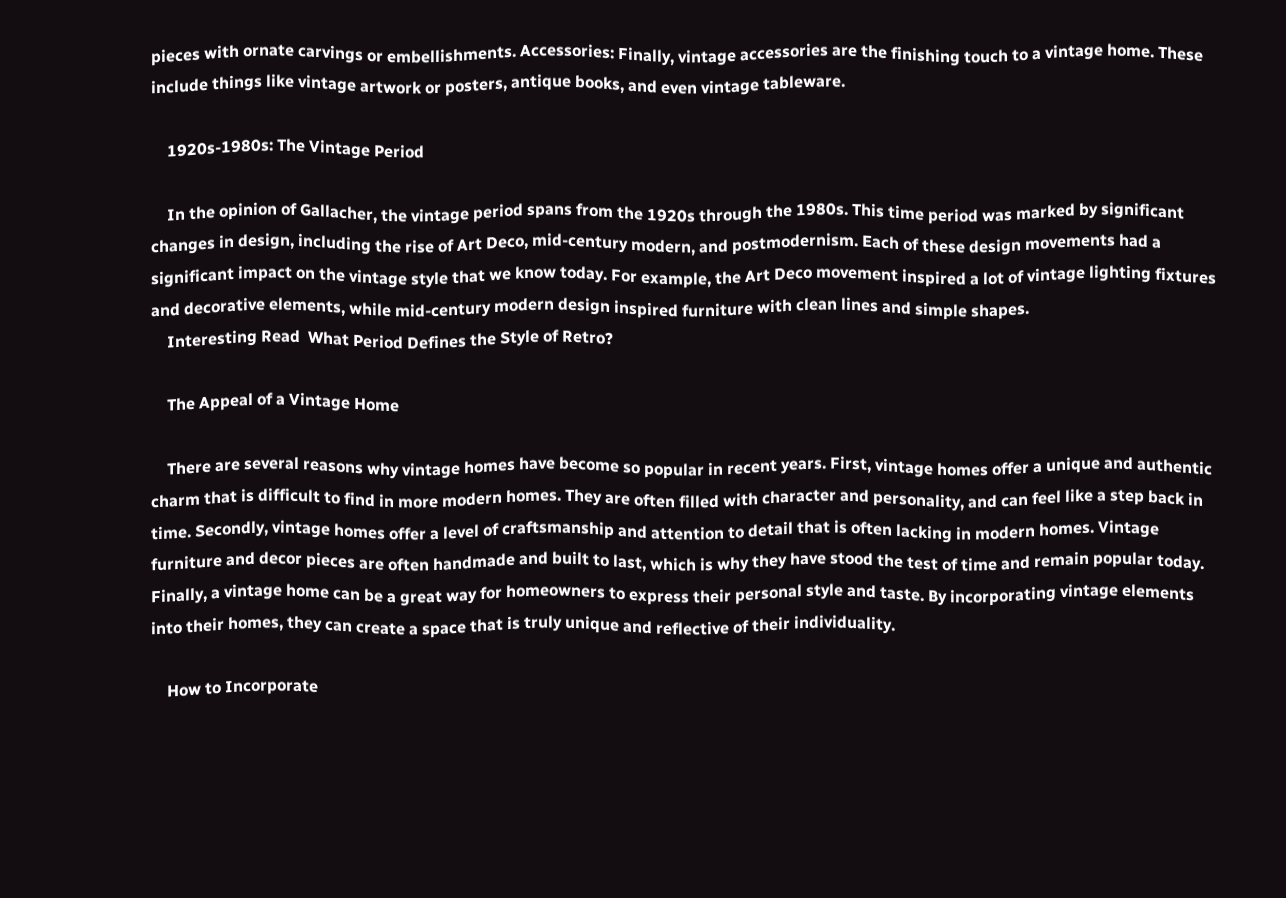pieces with ornate carvings or embellishments. Accessories: Finally, vintage accessories are the finishing touch to a vintage home. These include things like vintage artwork or posters, antique books, and even vintage tableware.

    1920s-1980s: The Vintage Period

    In the opinion of Gallacher, the vintage period spans from the 1920s through the 1980s. This time period was marked by significant changes in design, including the rise of Art Deco, mid-century modern, and postmodernism. Each of these design movements had a significant impact on the vintage style that we know today. For example, the Art Deco movement inspired a lot of vintage lighting fixtures and decorative elements, while mid-century modern design inspired furniture with clean lines and simple shapes.
    Interesting Read  What Period Defines the Style of Retro?

    The Appeal of a Vintage Home

    There are several reasons why vintage homes have become so popular in recent years. First, vintage homes offer a unique and authentic charm that is difficult to find in more modern homes. They are often filled with character and personality, and can feel like a step back in time. Secondly, vintage homes offer a level of craftsmanship and attention to detail that is often lacking in modern homes. Vintage furniture and decor pieces are often handmade and built to last, which is why they have stood the test of time and remain popular today. Finally, a vintage home can be a great way for homeowners to express their personal style and taste. By incorporating vintage elements into their homes, they can create a space that is truly unique and reflective of their individuality.

    How to Incorporate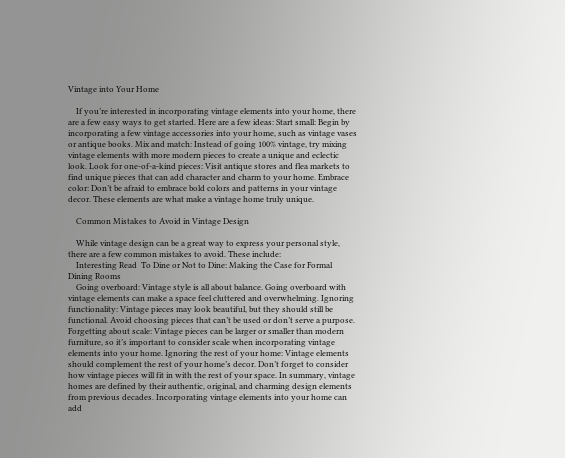Vintage into Your Home

    If you’re interested in incorporating vintage elements into your home, there are a few easy ways to get started. Here are a few ideas: Start small: Begin by incorporating a few vintage accessories into your home, such as vintage vases or antique books. Mix and match: Instead of going 100% vintage, try mixing vintage elements with more modern pieces to create a unique and eclectic look. Look for one-of-a-kind pieces: Visit antique stores and flea markets to find unique pieces that can add character and charm to your home. Embrace color: Don’t be afraid to embrace bold colors and patterns in your vintage decor. These elements are what make a vintage home truly unique.

    Common Mistakes to Avoid in Vintage Design

    While vintage design can be a great way to express your personal style, there are a few common mistakes to avoid. These include:
    Interesting Read  To Dine or Not to Dine: Making the Case for Formal Dining Rooms
    Going overboard: Vintage style is all about balance. Going overboard with vintage elements can make a space feel cluttered and overwhelming. Ignoring functionality: Vintage pieces may look beautiful, but they should still be functional. Avoid choosing pieces that can’t be used or don’t serve a purpose. Forgetting about scale: Vintage pieces can be larger or smaller than modern furniture, so it’s important to consider scale when incorporating vintage elements into your home. Ignoring the rest of your home: Vintage elements should complement the rest of your home’s decor. Don’t forget to consider how vintage pieces will fit in with the rest of your space. In summary, vintage homes are defined by their authentic, original, and charming design elements from previous decades. Incorporating vintage elements into your home can add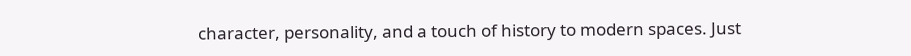character, personality, and a touch of history to modern spaces. Just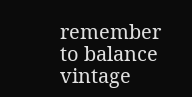remember to balance vintage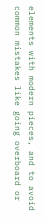elements with modern pieces, and to avoid common mistakes like going overboard or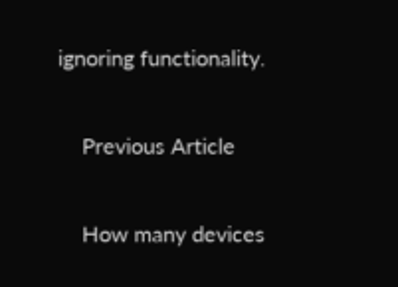ignoring functionality.

    Previous Article

    How many devices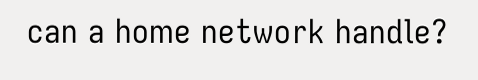can a home network handle?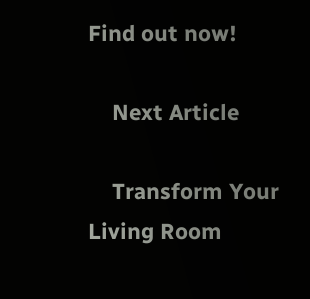Find out now!

    Next Article

    Transform Your Living Room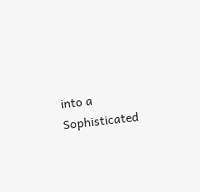into a Sophisticated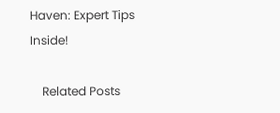Haven: Expert Tips Inside!

    Related Posts